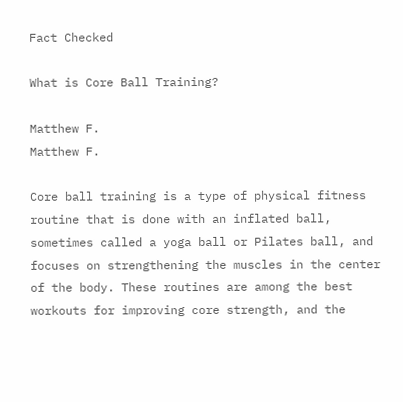Fact Checked

What is Core Ball Training?

Matthew F.
Matthew F.

Core ball training is a type of physical fitness routine that is done with an inflated ball, sometimes called a yoga ball or Pilates ball, and focuses on strengthening the muscles in the center of the body. These routines are among the best workouts for improving core strength, and the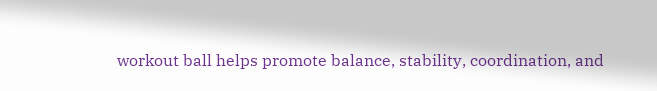workout ball helps promote balance, stability, coordination, and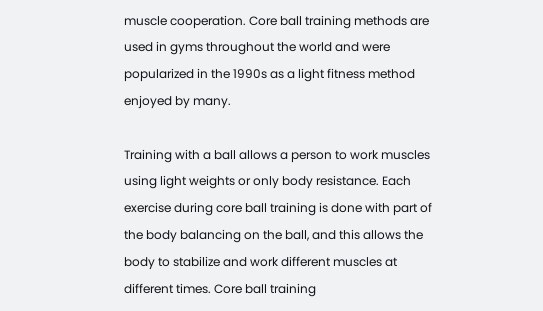muscle cooperation. Core ball training methods are used in gyms throughout the world and were popularized in the 1990s as a light fitness method enjoyed by many.

Training with a ball allows a person to work muscles using light weights or only body resistance. Each exercise during core ball training is done with part of the body balancing on the ball, and this allows the body to stabilize and work different muscles at different times. Core ball training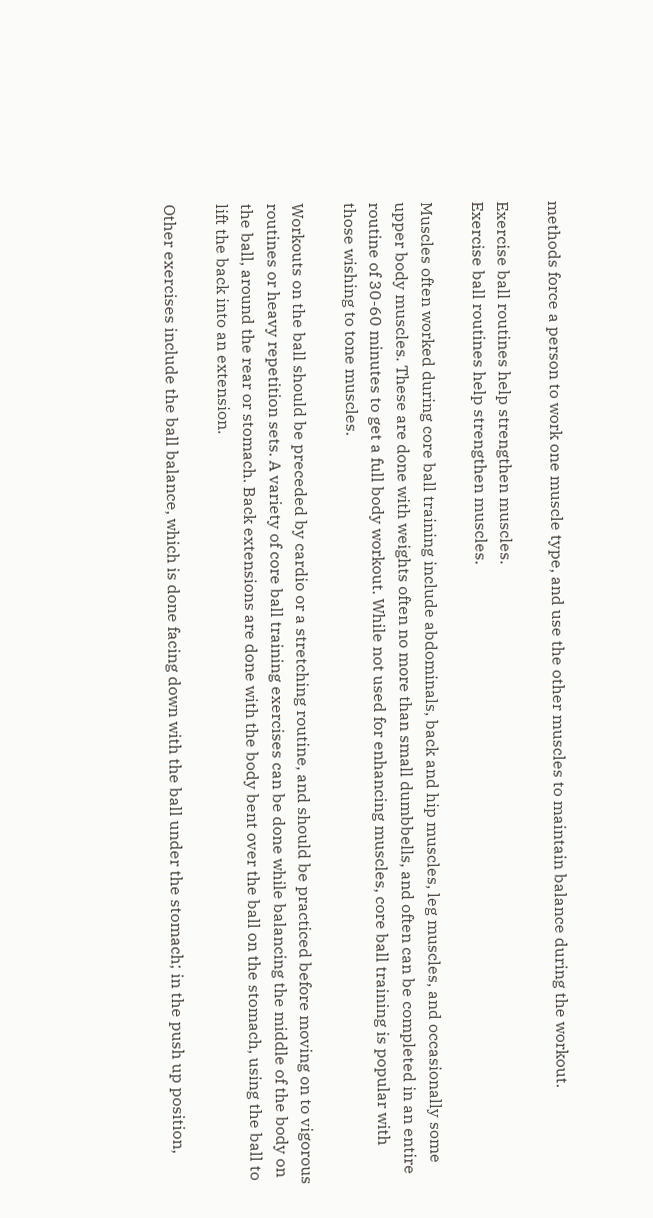methods force a person to work one muscle type, and use the other muscles to maintain balance during the workout.

Exercise ball routines help strengthen muscles.
Exercise ball routines help strengthen muscles.

Muscles often worked during core ball training include abdominals, back and hip muscles, leg muscles, and occasionally some upper body muscles. These are done with weights often no more than small dumbbells, and often can be completed in an entire routine of 30-60 minutes to get a full body workout. While not used for enhancing muscles, core ball training is popular with those wishing to tone muscles.

Workouts on the ball should be preceded by cardio or a stretching routine, and should be practiced before moving on to vigorous routines or heavy repetition sets. A variety of core ball training exercises can be done while balancing the middle of the body on the ball, around the rear or stomach. Back extensions are done with the body bent over the ball on the stomach, using the ball to lift the back into an extension.

Other exercises include the ball balance, which is done facing down with the ball under the stomach; in the push up position,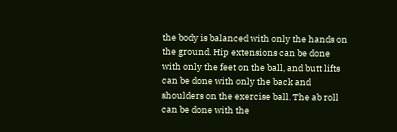the body is balanced with only the hands on the ground. Hip extensions can be done with only the feet on the ball, and butt lifts can be done with only the back and shoulders on the exercise ball. The ab roll can be done with the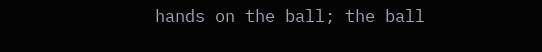hands on the ball; the ball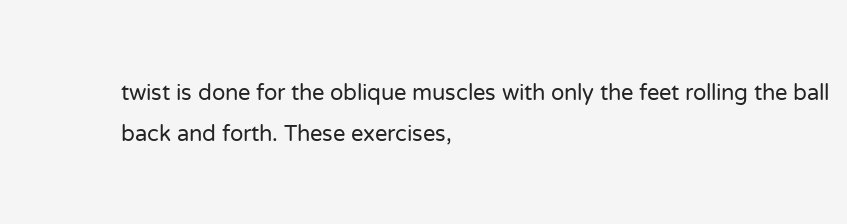twist is done for the oblique muscles with only the feet rolling the ball back and forth. These exercises,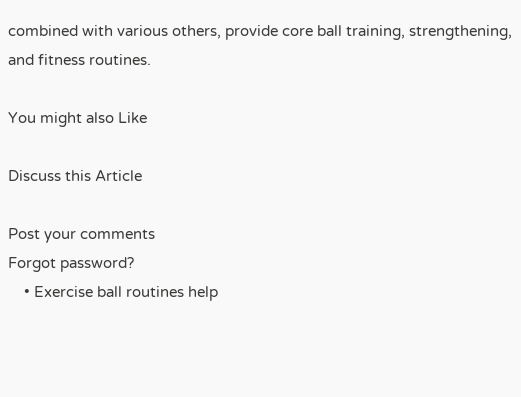combined with various others, provide core ball training, strengthening, and fitness routines.

You might also Like

Discuss this Article

Post your comments
Forgot password?
    • Exercise ball routines help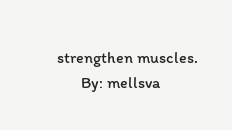strengthen muscles.
      By: mellsva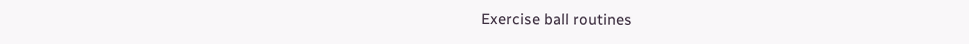Exercise ball routines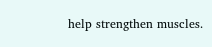help strengthen muscles.